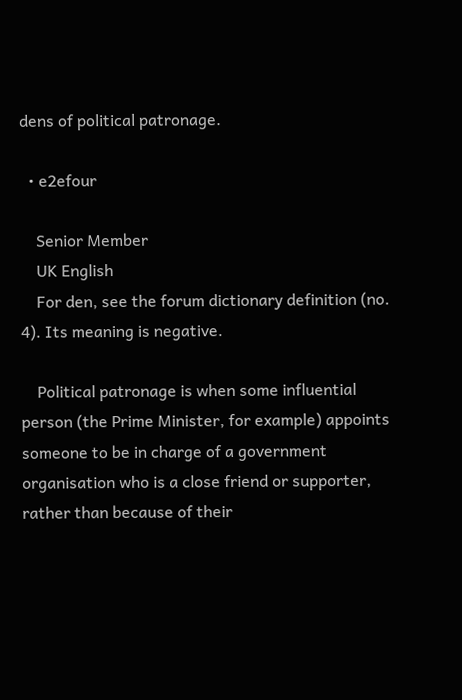dens of political patronage.

  • e2efour

    Senior Member
    UK English
    For den, see the forum dictionary definition (no. 4). Its meaning is negative.

    Political patronage is when some influential person (the Prime Minister, for example) appoints someone to be in charge of a government organisation who is a close friend or supporter, rather than because of their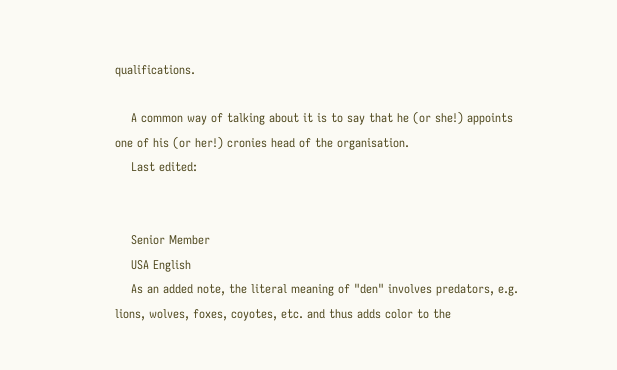qualifications.

    A common way of talking about it is to say that he (or she!) appoints one of his (or her!) cronies head of the organisation.
    Last edited:


    Senior Member
    USA English
    As an added note, the literal meaning of "den" involves predators, e.g. lions, wolves, foxes, coyotes, etc. and thus adds color to the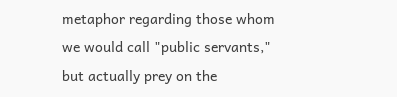metaphor regarding those whom we would call "public servants," but actually prey on the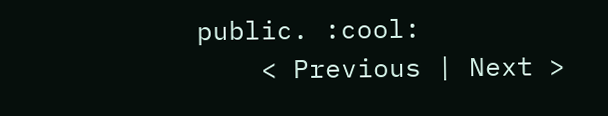public. :cool:
    < Previous | Next >